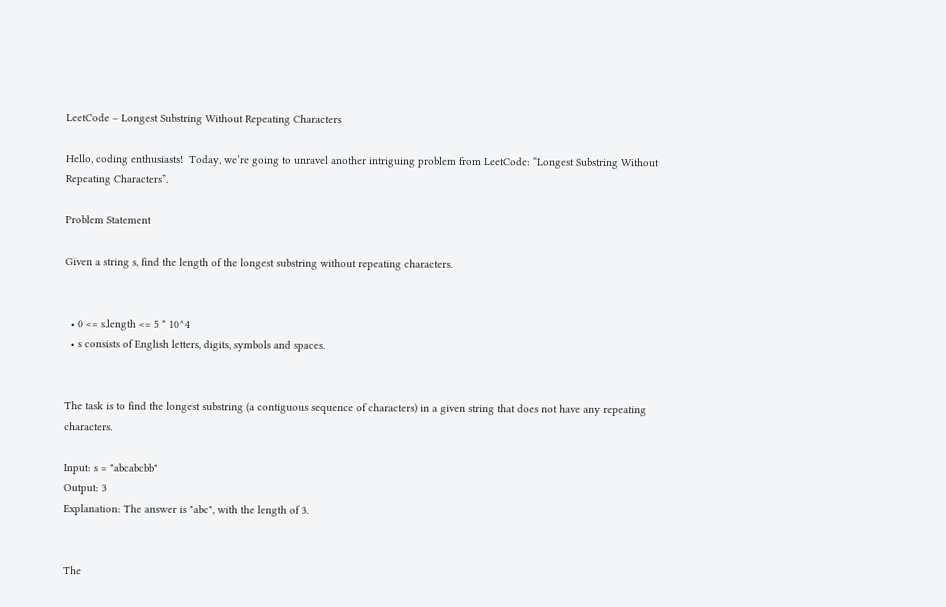LeetCode – Longest Substring Without Repeating Characters

Hello, coding enthusiasts!  Today, we’re going to unravel another intriguing problem from LeetCode: “Longest Substring Without Repeating Characters”.

Problem Statement

Given a string s, find the length of the longest substring without repeating characters.


  • 0 <= s.length <= 5 * 10^4
  • s consists of English letters, digits, symbols and spaces.


The task is to find the longest substring (a contiguous sequence of characters) in a given string that does not have any repeating characters.

Input: s = "abcabcbb"
Output: 3
Explanation: The answer is "abc", with the length of 3.


The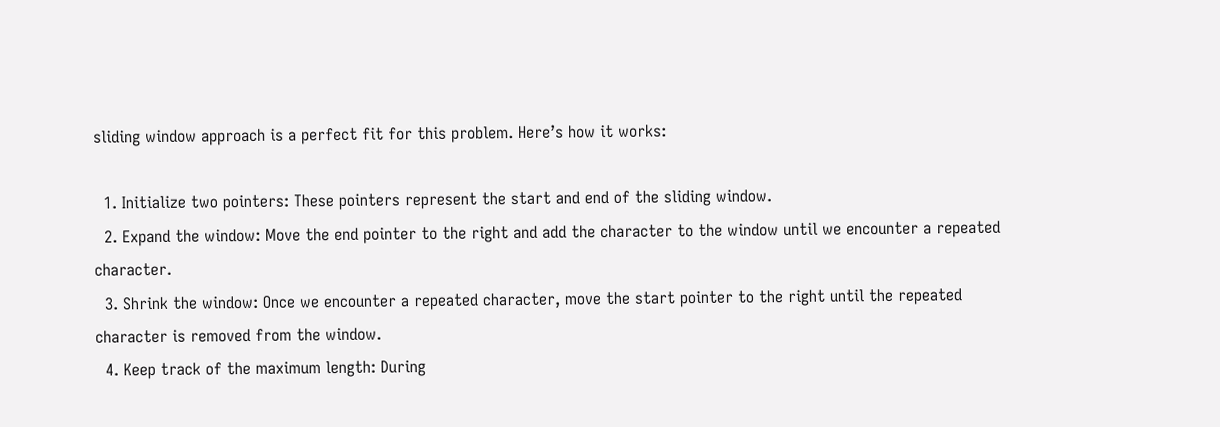sliding window approach is a perfect fit for this problem. Here’s how it works:

  1. Initialize two pointers: These pointers represent the start and end of the sliding window.
  2. Expand the window: Move the end pointer to the right and add the character to the window until we encounter a repeated character.
  3. Shrink the window: Once we encounter a repeated character, move the start pointer to the right until the repeated character is removed from the window.
  4. Keep track of the maximum length: During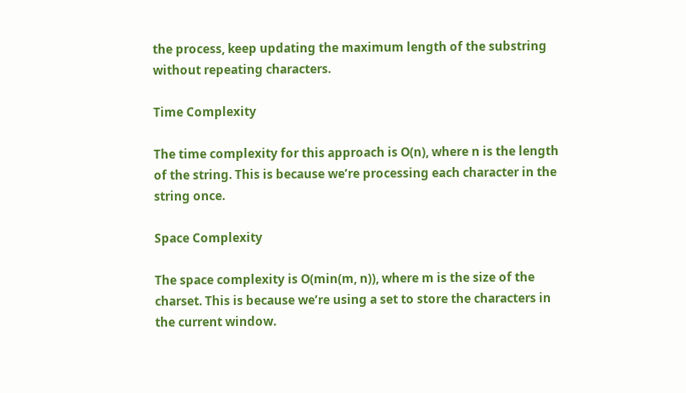the process, keep updating the maximum length of the substring without repeating characters.

Time Complexity

The time complexity for this approach is O(n), where n is the length of the string. This is because we’re processing each character in the string once.

Space Complexity

The space complexity is O(min(m, n)), where m is the size of the charset. This is because we’re using a set to store the characters in the current window.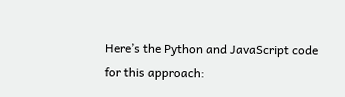Here’s the Python and JavaScript code for this approach: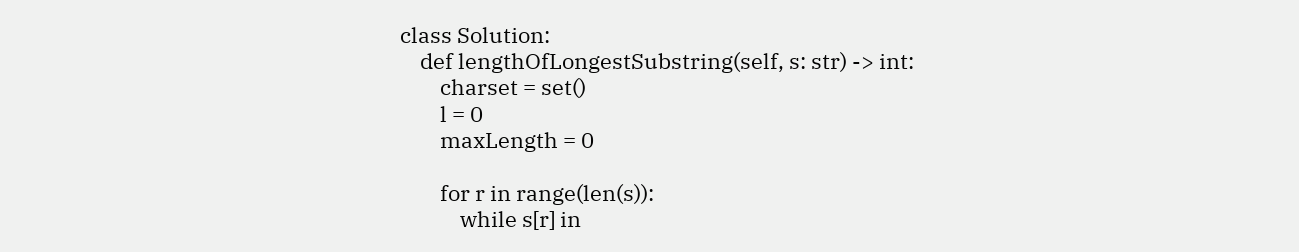class Solution:
    def lengthOfLongestSubstring(self, s: str) -> int:
        charset = set()
        l = 0
        maxLength = 0

        for r in range(len(s)):
            while s[r] in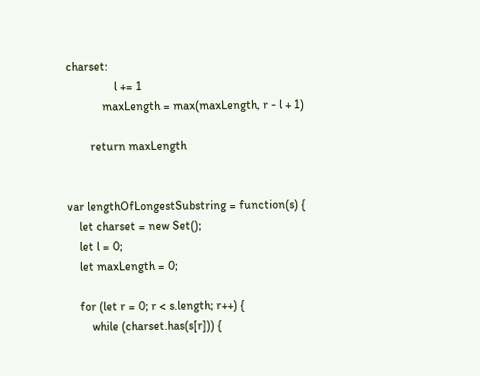charset:
                l += 1
            maxLength = max(maxLength, r - l + 1)

        return maxLength


var lengthOfLongestSubstring = function(s) {
    let charset = new Set();
    let l = 0;
    let maxLength = 0;

    for (let r = 0; r < s.length; r++) {
        while (charset.has(s[r])) {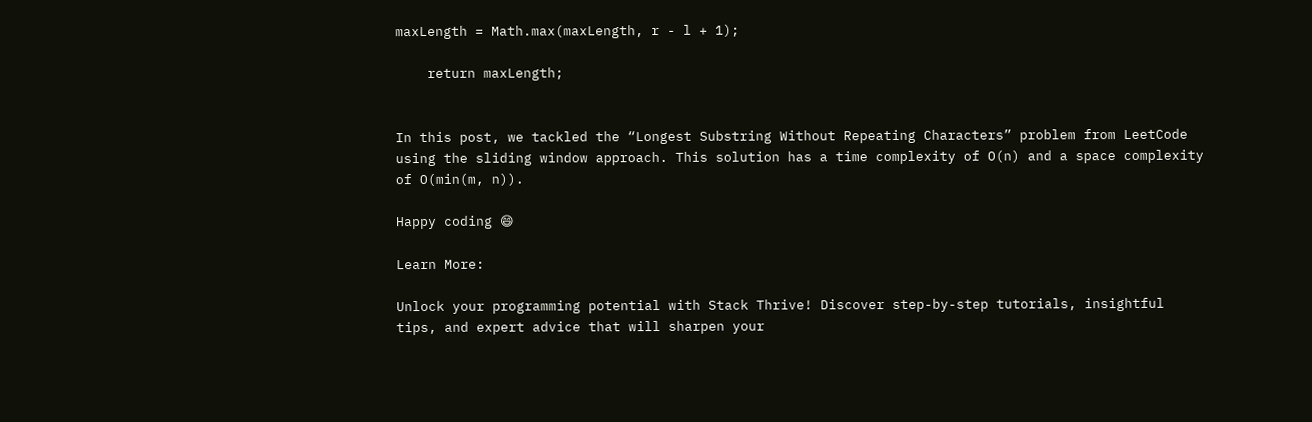maxLength = Math.max(maxLength, r - l + 1);

    return maxLength;


In this post, we tackled the “Longest Substring Without Repeating Characters” problem from LeetCode using the sliding window approach. This solution has a time complexity of O(n) and a space complexity of O(min(m, n)).

Happy coding 😄

Learn More:

Unlock your programming potential with Stack Thrive! Discover step-by-step tutorials, insightful tips, and expert advice that will sharpen your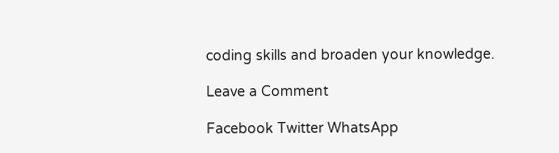coding skills and broaden your knowledge.

Leave a Comment

Facebook Twitter WhatsApp